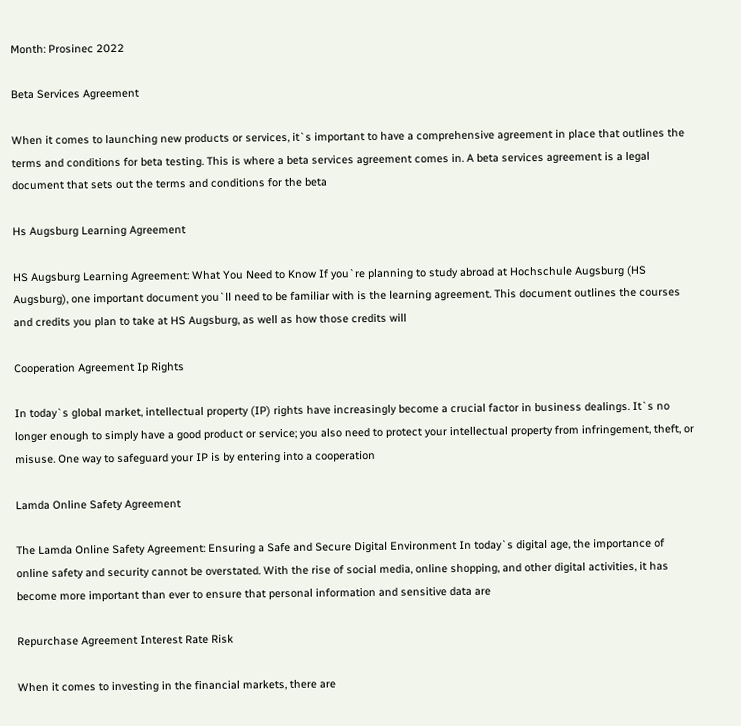Month: Prosinec 2022

Beta Services Agreement

When it comes to launching new products or services, it`s important to have a comprehensive agreement in place that outlines the terms and conditions for beta testing. This is where a beta services agreement comes in. A beta services agreement is a legal document that sets out the terms and conditions for the beta

Hs Augsburg Learning Agreement

HS Augsburg Learning Agreement: What You Need to Know If you`re planning to study abroad at Hochschule Augsburg (HS Augsburg), one important document you`ll need to be familiar with is the learning agreement. This document outlines the courses and credits you plan to take at HS Augsburg, as well as how those credits will

Cooperation Agreement Ip Rights

In today`s global market, intellectual property (IP) rights have increasingly become a crucial factor in business dealings. It`s no longer enough to simply have a good product or service; you also need to protect your intellectual property from infringement, theft, or misuse. One way to safeguard your IP is by entering into a cooperation

Lamda Online Safety Agreement

The Lamda Online Safety Agreement: Ensuring a Safe and Secure Digital Environment In today`s digital age, the importance of online safety and security cannot be overstated. With the rise of social media, online shopping, and other digital activities, it has become more important than ever to ensure that personal information and sensitive data are

Repurchase Agreement Interest Rate Risk

When it comes to investing in the financial markets, there are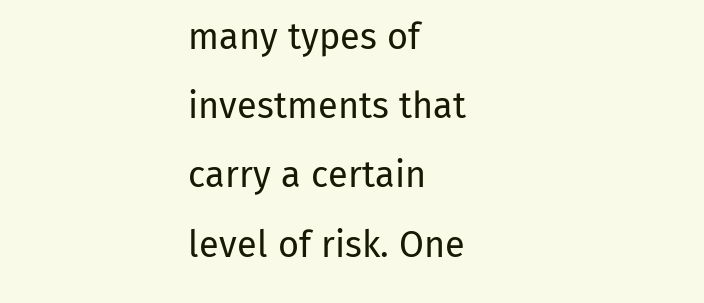many types of investments that carry a certain level of risk. One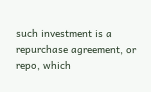such investment is a repurchase agreement, or repo, which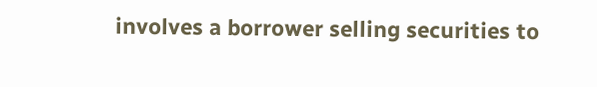involves a borrower selling securities to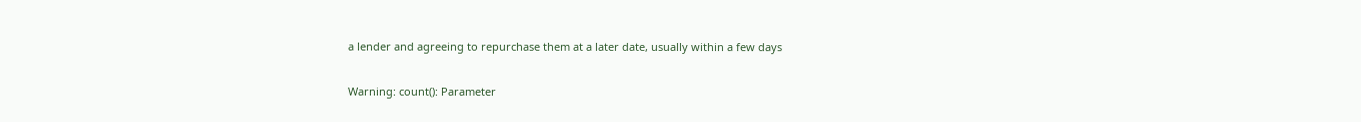a lender and agreeing to repurchase them at a later date, usually within a few days

Warning: count(): Parameter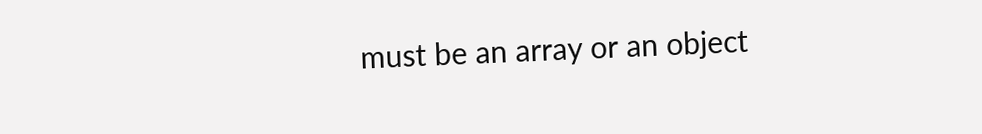must be an array or an object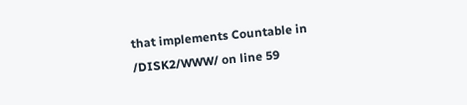that implements Countable in /DISK2/WWW/ on line 59